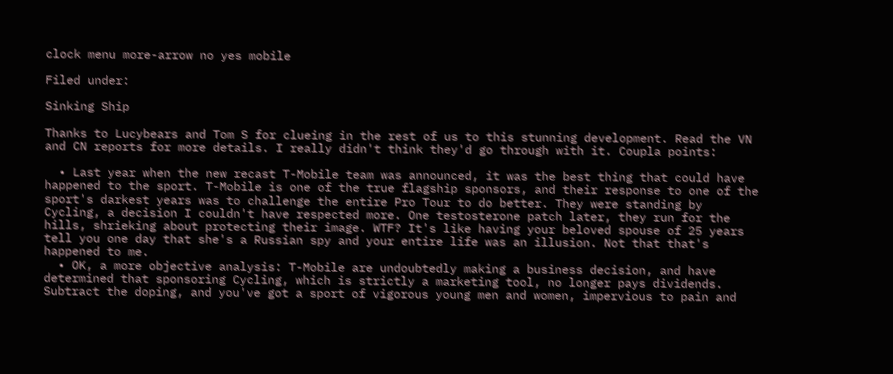clock menu more-arrow no yes mobile

Filed under:

Sinking Ship

Thanks to Lucybears and Tom S for clueing in the rest of us to this stunning development. Read the VN and CN reports for more details. I really didn't think they'd go through with it. Coupla points:

  • Last year when the new recast T-Mobile team was announced, it was the best thing that could have happened to the sport. T-Mobile is one of the true flagship sponsors, and their response to one of the sport's darkest years was to challenge the entire Pro Tour to do better. They were standing by Cycling, a decision I couldn't have respected more. One testosterone patch later, they run for the hills, shrieking about protecting their image. WTF? It's like having your beloved spouse of 25 years tell you one day that she's a Russian spy and your entire life was an illusion. Not that that's happened to me.
  • OK, a more objective analysis: T-Mobile are undoubtedly making a business decision, and have determined that sponsoring Cycling, which is strictly a marketing tool, no longer pays dividends. Subtract the doping, and you've got a sport of vigorous young men and women, impervious to pain and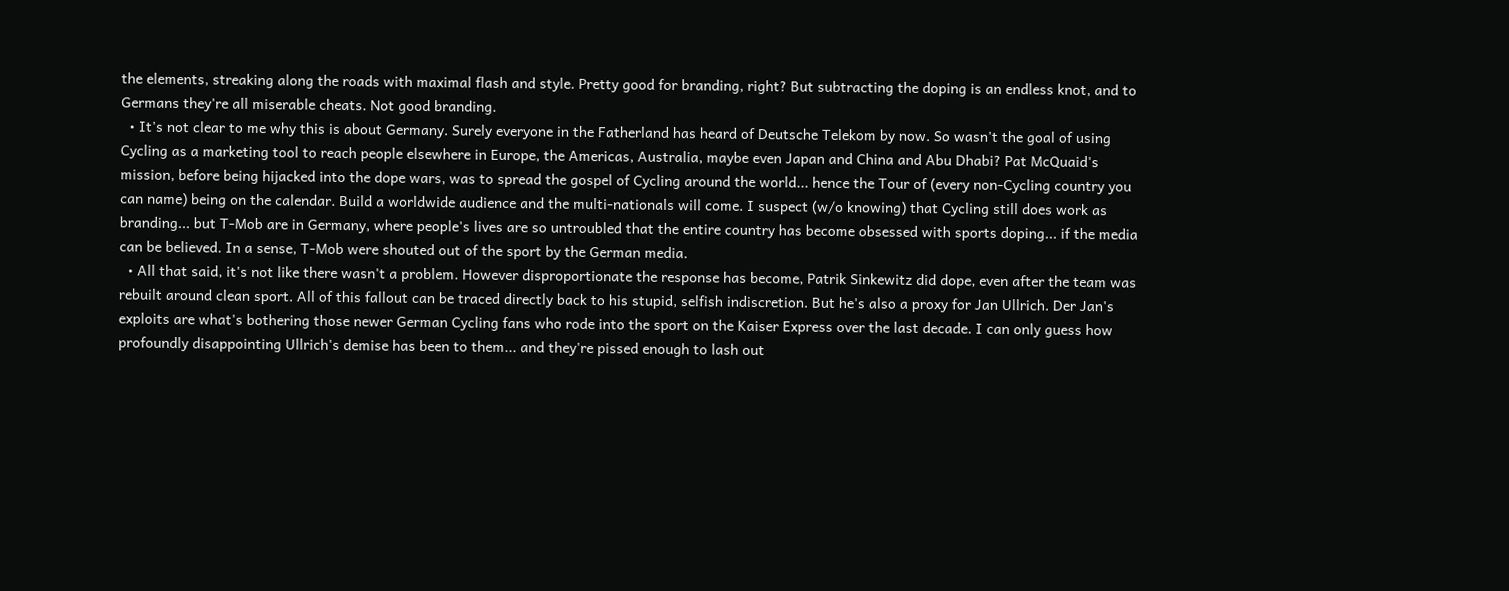the elements, streaking along the roads with maximal flash and style. Pretty good for branding, right? But subtracting the doping is an endless knot, and to Germans they're all miserable cheats. Not good branding.
  • It's not clear to me why this is about Germany. Surely everyone in the Fatherland has heard of Deutsche Telekom by now. So wasn't the goal of using Cycling as a marketing tool to reach people elsewhere in Europe, the Americas, Australia, maybe even Japan and China and Abu Dhabi? Pat McQuaid's mission, before being hijacked into the dope wars, was to spread the gospel of Cycling around the world... hence the Tour of (every non-Cycling country you can name) being on the calendar. Build a worldwide audience and the multi-nationals will come. I suspect (w/o knowing) that Cycling still does work as branding... but T-Mob are in Germany, where people's lives are so untroubled that the entire country has become obsessed with sports doping... if the media can be believed. In a sense, T-Mob were shouted out of the sport by the German media.
  • All that said, it's not like there wasn't a problem. However disproportionate the response has become, Patrik Sinkewitz did dope, even after the team was rebuilt around clean sport. All of this fallout can be traced directly back to his stupid, selfish indiscretion. But he's also a proxy for Jan Ullrich. Der Jan's exploits are what's bothering those newer German Cycling fans who rode into the sport on the Kaiser Express over the last decade. I can only guess how profoundly disappointing Ullrich's demise has been to them... and they're pissed enough to lash out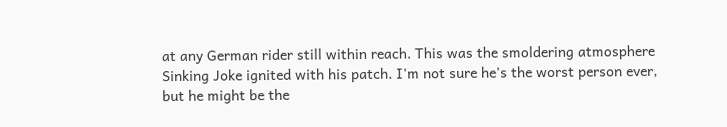at any German rider still within reach. This was the smoldering atmosphere Sinking Joke ignited with his patch. I'm not sure he's the worst person ever, but he might be the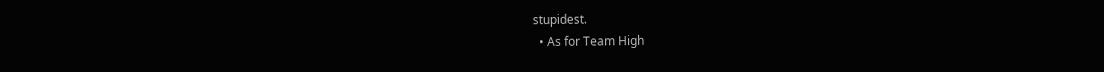stupidest.
  • As for Team High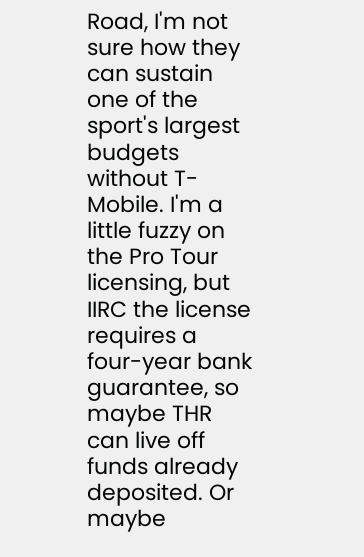Road, I'm not sure how they can sustain one of the sport's largest budgets without T-Mobile. I'm a little fuzzy on the Pro Tour licensing, but IIRC the license requires a four-year bank guarantee, so maybe THR can live off funds already deposited. Or maybe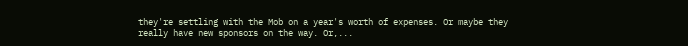they're settling with the Mob on a year's worth of expenses. Or maybe they really have new sponsors on the way. Or,...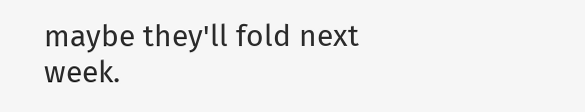maybe they'll fold next week.